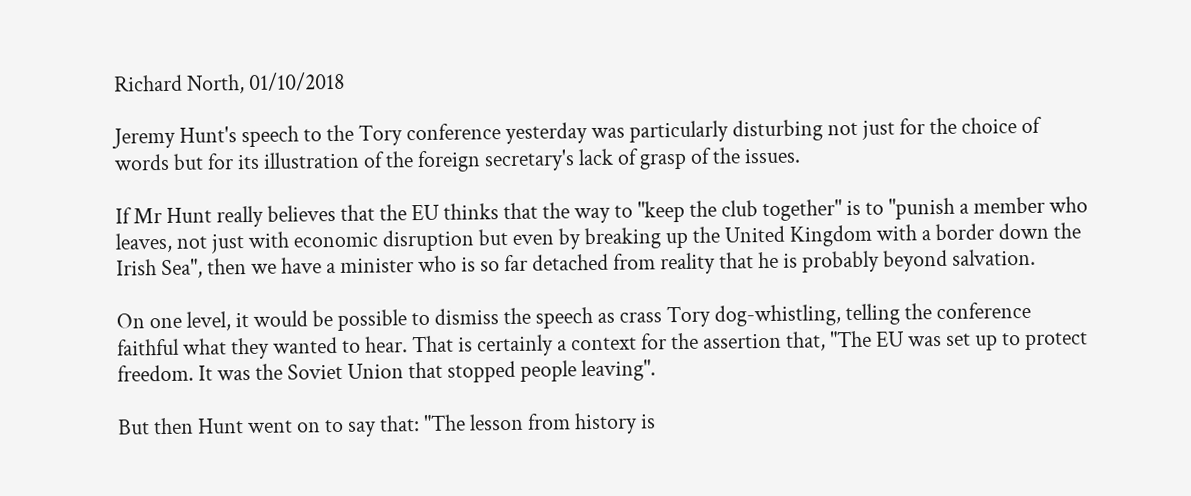Richard North, 01/10/2018

Jeremy Hunt's speech to the Tory conference yesterday was particularly disturbing not just for the choice of words but for its illustration of the foreign secretary's lack of grasp of the issues.

If Mr Hunt really believes that the EU thinks that the way to "keep the club together" is to "punish a member who leaves, not just with economic disruption but even by breaking up the United Kingdom with a border down the Irish Sea", then we have a minister who is so far detached from reality that he is probably beyond salvation.

On one level, it would be possible to dismiss the speech as crass Tory dog-whistling, telling the conference faithful what they wanted to hear. That is certainly a context for the assertion that, "The EU was set up to protect freedom. It was the Soviet Union that stopped people leaving".

But then Hunt went on to say that: "The lesson from history is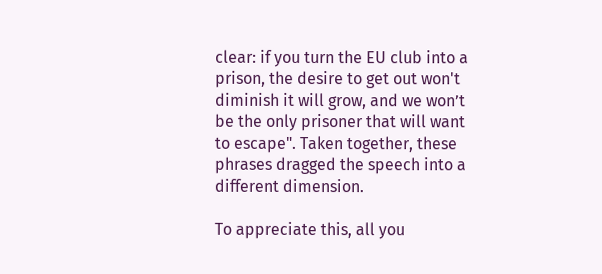clear: if you turn the EU club into a prison, the desire to get out won't diminish it will grow, and we won’t be the only prisoner that will want to escape". Taken together, these phrases dragged the speech into a different dimension.

To appreciate this, all you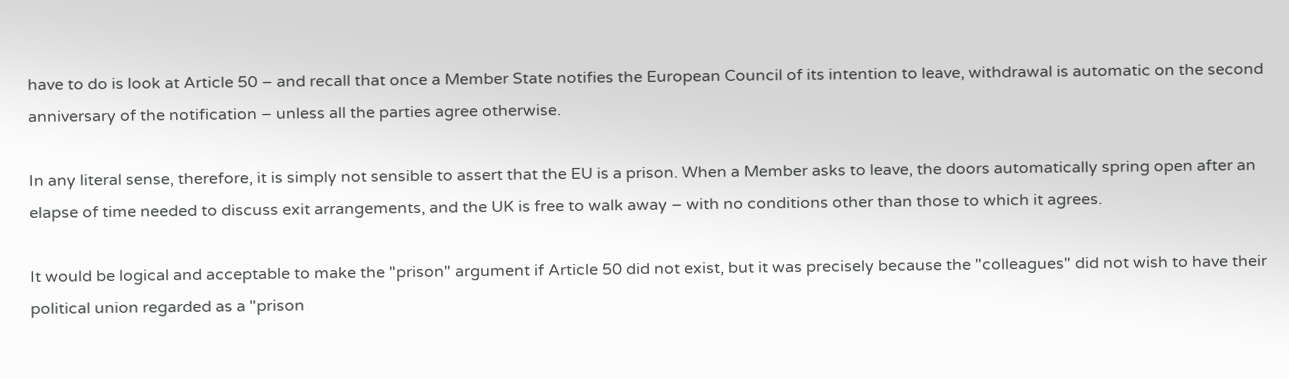have to do is look at Article 50 – and recall that once a Member State notifies the European Council of its intention to leave, withdrawal is automatic on the second anniversary of the notification – unless all the parties agree otherwise.

In any literal sense, therefore, it is simply not sensible to assert that the EU is a prison. When a Member asks to leave, the doors automatically spring open after an elapse of time needed to discuss exit arrangements, and the UK is free to walk away – with no conditions other than those to which it agrees.

It would be logical and acceptable to make the "prison" argument if Article 50 did not exist, but it was precisely because the "colleagues" did not wish to have their political union regarded as a "prison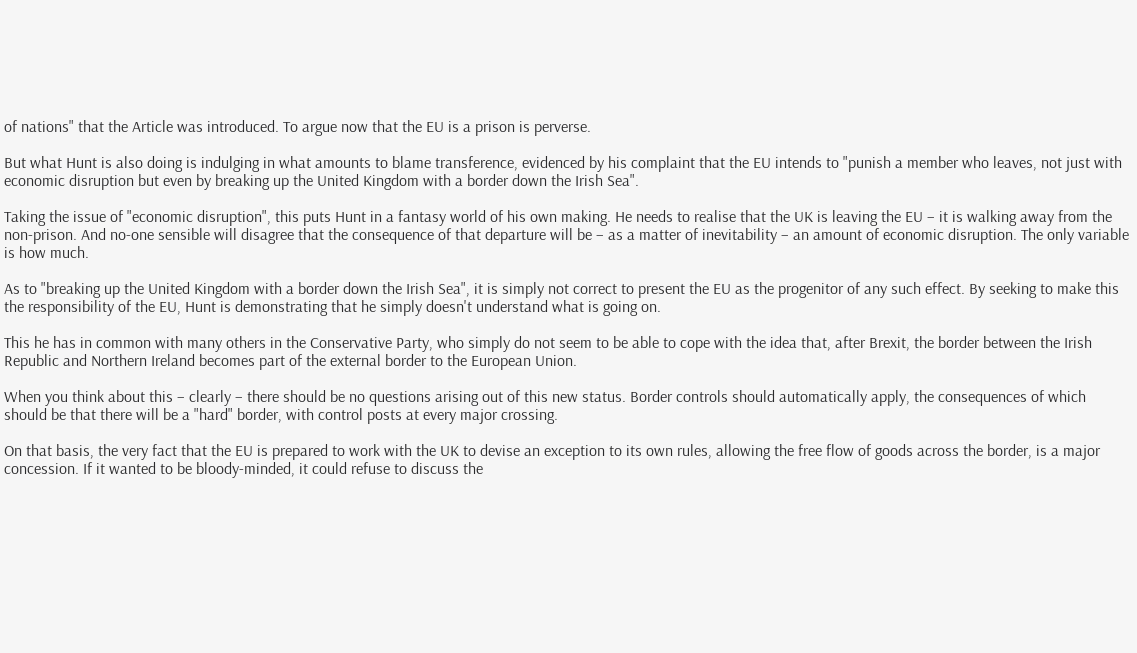of nations" that the Article was introduced. To argue now that the EU is a prison is perverse.

But what Hunt is also doing is indulging in what amounts to blame transference, evidenced by his complaint that the EU intends to "punish a member who leaves, not just with economic disruption but even by breaking up the United Kingdom with a border down the Irish Sea".

Taking the issue of "economic disruption", this puts Hunt in a fantasy world of his own making. He needs to realise that the UK is leaving the EU – it is walking away from the non-prison. And no-one sensible will disagree that the consequence of that departure will be – as a matter of inevitability – an amount of economic disruption. The only variable is how much.

As to "breaking up the United Kingdom with a border down the Irish Sea", it is simply not correct to present the EU as the progenitor of any such effect. By seeking to make this the responsibility of the EU, Hunt is demonstrating that he simply doesn't understand what is going on.

This he has in common with many others in the Conservative Party, who simply do not seem to be able to cope with the idea that, after Brexit, the border between the Irish Republic and Northern Ireland becomes part of the external border to the European Union.

When you think about this – clearly – there should be no questions arising out of this new status. Border controls should automatically apply, the consequences of which should be that there will be a "hard" border, with control posts at every major crossing.

On that basis, the very fact that the EU is prepared to work with the UK to devise an exception to its own rules, allowing the free flow of goods across the border, is a major concession. If it wanted to be bloody-minded, it could refuse to discuss the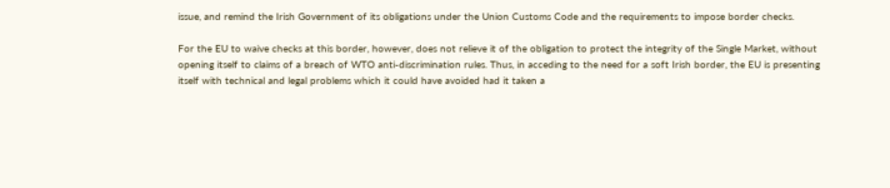issue, and remind the Irish Government of its obligations under the Union Customs Code and the requirements to impose border checks.

For the EU to waive checks at this border, however, does not relieve it of the obligation to protect the integrity of the Single Market, without opening itself to claims of a breach of WTO anti-discrimination rules. Thus, in acceding to the need for a soft Irish border, the EU is presenting itself with technical and legal problems which it could have avoided had it taken a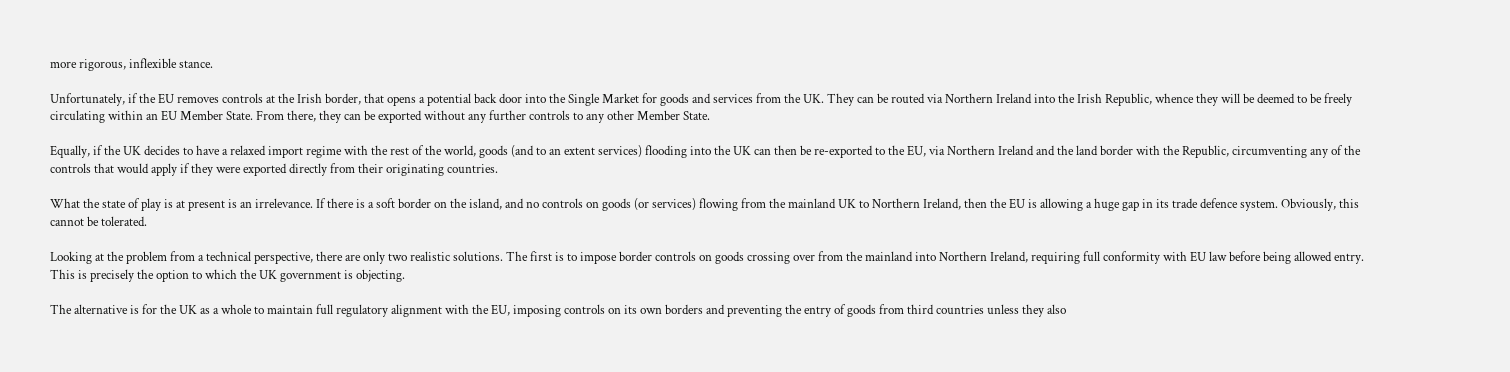more rigorous, inflexible stance.

Unfortunately, if the EU removes controls at the Irish border, that opens a potential back door into the Single Market for goods and services from the UK. They can be routed via Northern Ireland into the Irish Republic, whence they will be deemed to be freely circulating within an EU Member State. From there, they can be exported without any further controls to any other Member State.

Equally, if the UK decides to have a relaxed import regime with the rest of the world, goods (and to an extent services) flooding into the UK can then be re-exported to the EU, via Northern Ireland and the land border with the Republic, circumventing any of the controls that would apply if they were exported directly from their originating countries.

What the state of play is at present is an irrelevance. If there is a soft border on the island, and no controls on goods (or services) flowing from the mainland UK to Northern Ireland, then the EU is allowing a huge gap in its trade defence system. Obviously, this cannot be tolerated.

Looking at the problem from a technical perspective, there are only two realistic solutions. The first is to impose border controls on goods crossing over from the mainland into Northern Ireland, requiring full conformity with EU law before being allowed entry. This is precisely the option to which the UK government is objecting.

The alternative is for the UK as a whole to maintain full regulatory alignment with the EU, imposing controls on its own borders and preventing the entry of goods from third countries unless they also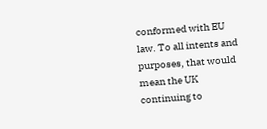conformed with EU law. To all intents and purposes, that would mean the UK continuing to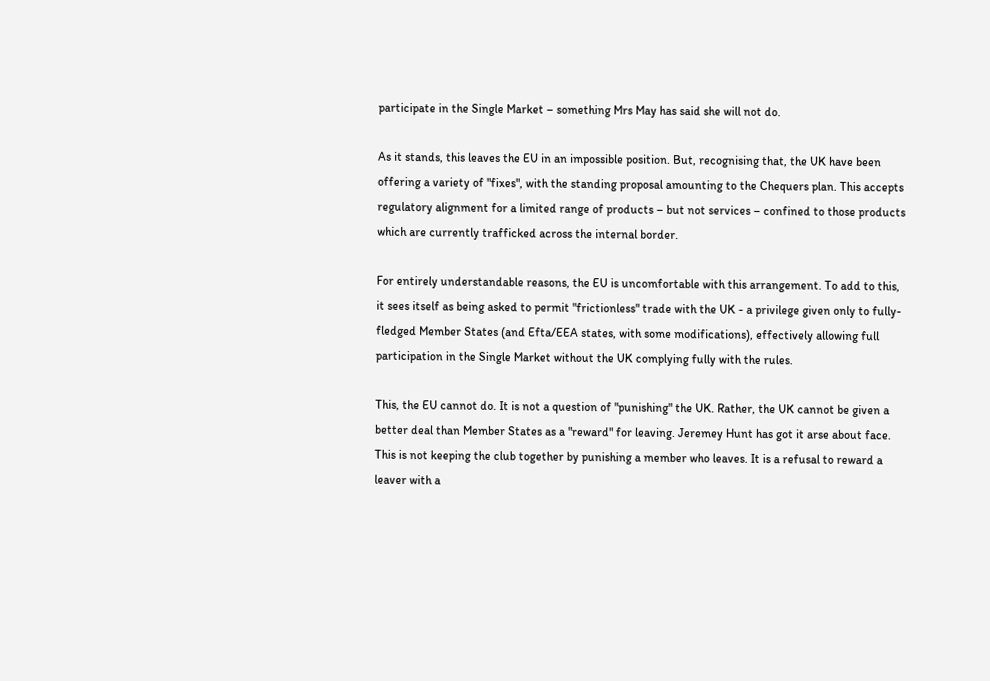participate in the Single Market – something Mrs May has said she will not do.

As it stands, this leaves the EU in an impossible position. But, recognising that, the UK have been offering a variety of "fixes", with the standing proposal amounting to the Chequers plan. This accepts regulatory alignment for a limited range of products – but not services – confined to those products which are currently trafficked across the internal border.

For entirely understandable reasons, the EU is uncomfortable with this arrangement. To add to this, it sees itself as being asked to permit "frictionless" trade with the UK - a privilege given only to fully-fledged Member States (and Efta/EEA states, with some modifications), effectively allowing full participation in the Single Market without the UK complying fully with the rules.

This, the EU cannot do. It is not a question of "punishing" the UK. Rather, the UK cannot be given a better deal than Member States as a "reward" for leaving. Jeremey Hunt has got it arse about face. This is not keeping the club together by punishing a member who leaves. It is a refusal to reward a leaver with a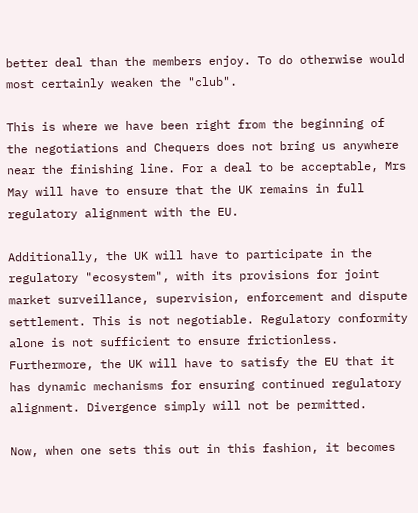better deal than the members enjoy. To do otherwise would most certainly weaken the "club".

This is where we have been right from the beginning of the negotiations and Chequers does not bring us anywhere near the finishing line. For a deal to be acceptable, Mrs May will have to ensure that the UK remains in full regulatory alignment with the EU.

Additionally, the UK will have to participate in the regulatory "ecosystem", with its provisions for joint market surveillance, supervision, enforcement and dispute settlement. This is not negotiable. Regulatory conformity alone is not sufficient to ensure frictionless. Furthermore, the UK will have to satisfy the EU that it has dynamic mechanisms for ensuring continued regulatory alignment. Divergence simply will not be permitted.

Now, when one sets this out in this fashion, it becomes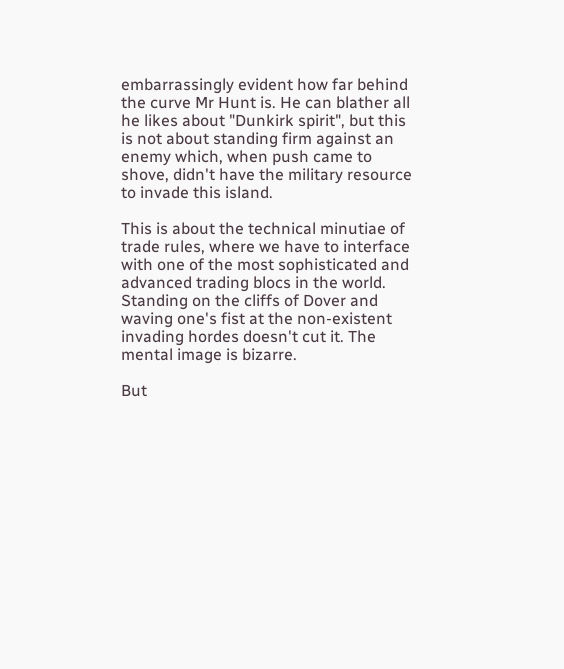embarrassingly evident how far behind the curve Mr Hunt is. He can blather all he likes about "Dunkirk spirit", but this is not about standing firm against an enemy which, when push came to shove, didn't have the military resource to invade this island.

This is about the technical minutiae of trade rules, where we have to interface with one of the most sophisticated and advanced trading blocs in the world. Standing on the cliffs of Dover and waving one's fist at the non-existent invading hordes doesn't cut it. The mental image is bizarre.

But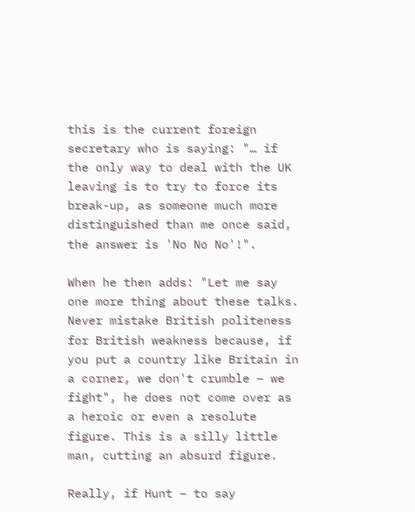this is the current foreign secretary who is saying: "… if the only way to deal with the UK leaving is to try to force its break-up, as someone much more distinguished than me once said, the answer is 'No No No'!".

When he then adds: "Let me say one more thing about these talks. Never mistake British politeness for British weakness because, if you put a country like Britain in a corner, we don't crumble – we fight", he does not come over as a heroic or even a resolute figure. This is a silly little man, cutting an absurd figure.

Really, if Hunt – to say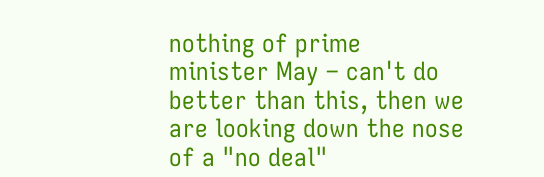nothing of prime minister May – can't do better than this, then we are looking down the nose of a "no deal"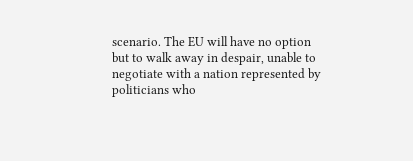scenario. The EU will have no option but to walk away in despair, unable to negotiate with a nation represented by politicians who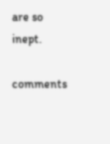are so inept.

comments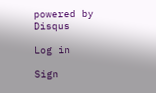powered by Disqus

Log in

Sign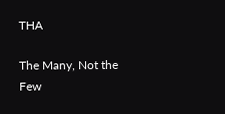THA

The Many, Not the Few